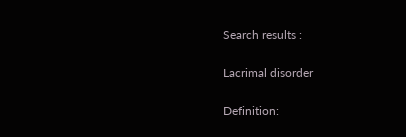Search results :

Lacrimal disorder

Definition: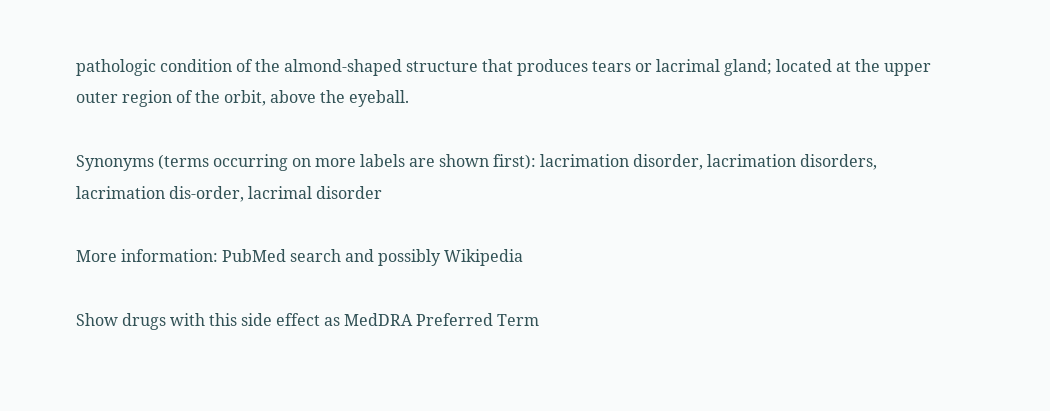pathologic condition of the almond-shaped structure that produces tears or lacrimal gland; located at the upper outer region of the orbit, above the eyeball.

Synonyms (terms occurring on more labels are shown first): lacrimation disorder, lacrimation disorders, lacrimation dis-order, lacrimal disorder

More information: PubMed search and possibly Wikipedia

Show drugs with this side effect as MedDRA Preferred Term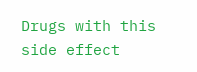Drugs with this side effect